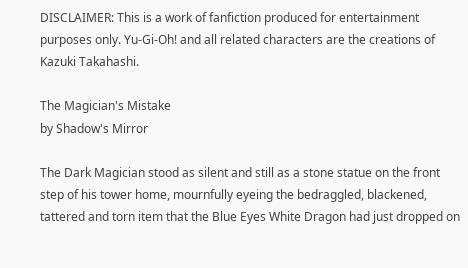DISCLAIMER: This is a work of fanfiction produced for entertainment purposes only. Yu-Gi-Oh! and all related characters are the creations of Kazuki Takahashi.

The Magician's Mistake
by Shadow's Mirror

The Dark Magician stood as silent and still as a stone statue on the front step of his tower home, mournfully eyeing the bedraggled, blackened, tattered and torn item that the Blue Eyes White Dragon had just dropped on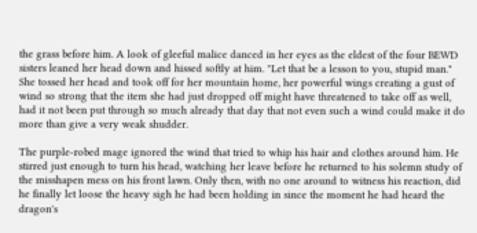the grass before him. A look of gleeful malice danced in her eyes as the eldest of the four BEWD sisters leaned her head down and hissed softly at him. "Let that be a lesson to you, stupid man." She tossed her head and took off for her mountain home, her powerful wings creating a gust of wind so strong that the item she had just dropped off might have threatened to take off as well, had it not been put through so much already that day that not even such a wind could make it do more than give a very weak shudder.

The purple-robed mage ignored the wind that tried to whip his hair and clothes around him. He stirred just enough to turn his head, watching her leave before he returned to his solemn study of the misshapen mess on his front lawn. Only then, with no one around to witness his reaction, did he finally let loose the heavy sigh he had been holding in since the moment he had heard the dragon's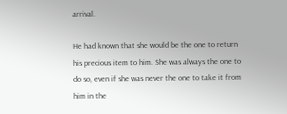arrival.

He had known that she would be the one to return his precious item to him. She was always the one to do so, even if she was never the one to take it from him in the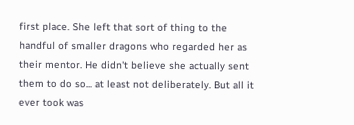first place. She left that sort of thing to the handful of smaller dragons who regarded her as their mentor. He didn't believe she actually sent them to do so... at least not deliberately. But all it ever took was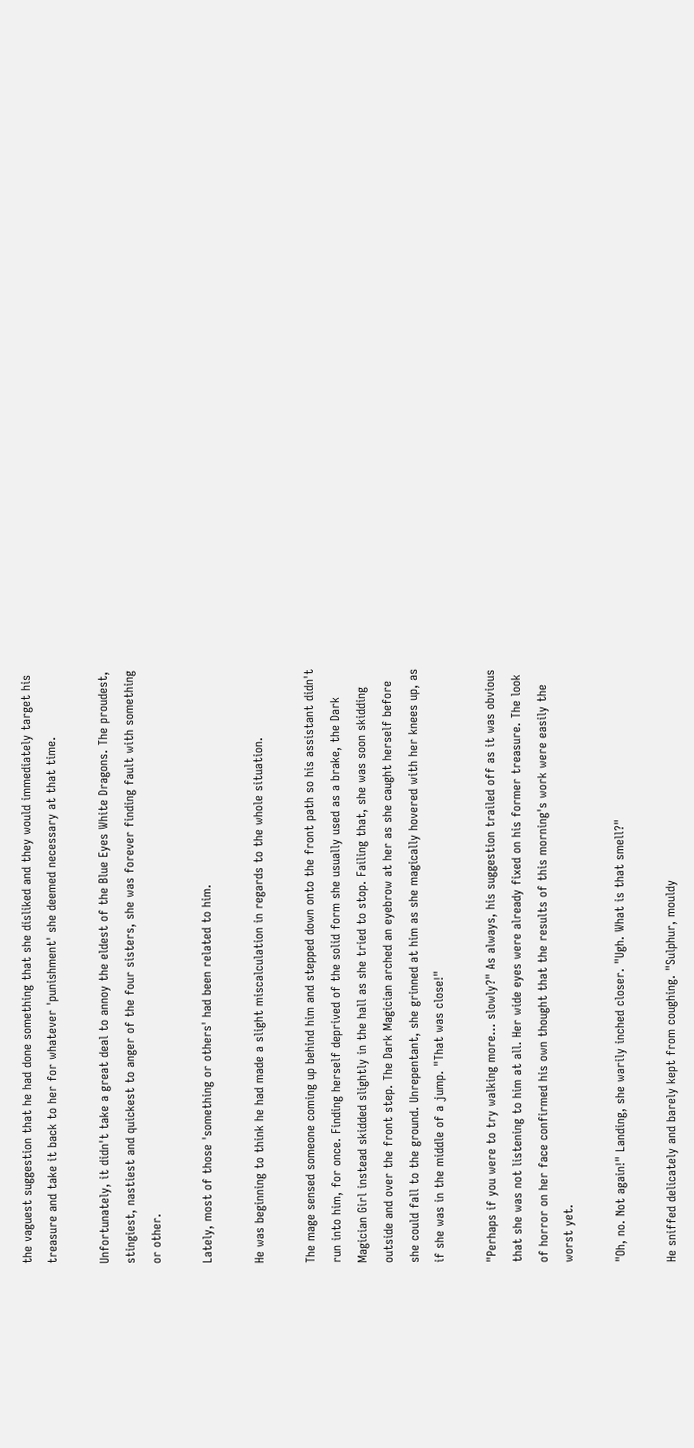the vaguest suggestion that he had done something that she disliked and they would immediately target his treasure and take it back to her for whatever 'punishment' she deemed necessary at that time.

Unfortunately, it didn't take a great deal to annoy the eldest of the Blue Eyes White Dragons. The proudest, stingiest, nastiest and quickest to anger of the four sisters, she was forever finding fault with something or other.

Lately, most of those 'something or others' had been related to him.

He was beginning to think he had made a slight miscalculation in regards to the whole situation.

The mage sensed someone coming up behind him and stepped down onto the front path so his assistant didn't run into him, for once. Finding herself deprived of the solid form she usually used as a brake, the Dark Magician Girl instead skidded slightly in the hall as she tried to stop. Failing that, she was soon skidding outside and over the front step. The Dark Magician arched an eyebrow at her as she caught herself before she could fall to the ground. Unrepentant, she grinned at him as she magically hovered with her knees up, as if she was in the middle of a jump. "That was close!"

"Perhaps if you were to try walking more... slowly?" As always, his suggestion trailed off as it was obvious that she was not listening to him at all. Her wide eyes were already fixed on his former treasure. The look of horror on her face confirmed his own thought that the results of this morning's work were easily the worst yet.

"Oh, no. Not again!" Landing, she warily inched closer. "Ugh. What is that smell?"

He sniffed delicately and barely kept from coughing. "Sulphur, mouldy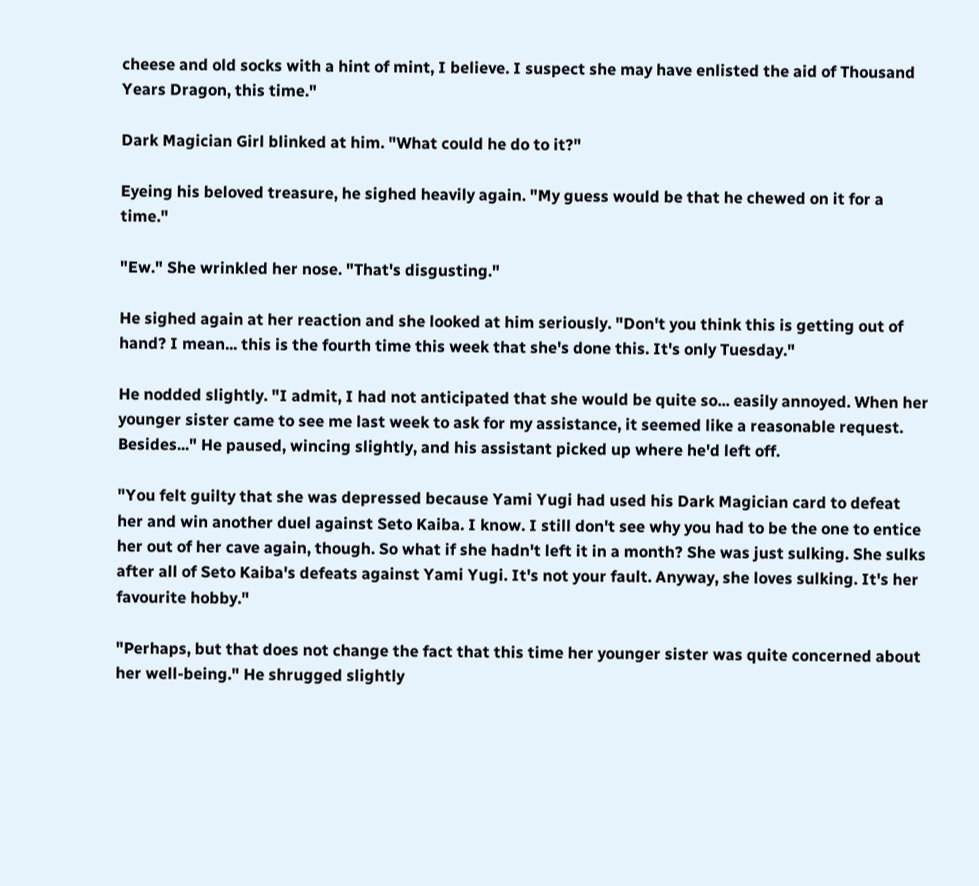cheese and old socks with a hint of mint, I believe. I suspect she may have enlisted the aid of Thousand Years Dragon, this time."

Dark Magician Girl blinked at him. "What could he do to it?"

Eyeing his beloved treasure, he sighed heavily again. "My guess would be that he chewed on it for a time."

"Ew." She wrinkled her nose. "That's disgusting."

He sighed again at her reaction and she looked at him seriously. "Don't you think this is getting out of hand? I mean... this is the fourth time this week that she's done this. It's only Tuesday."

He nodded slightly. "I admit, I had not anticipated that she would be quite so... easily annoyed. When her younger sister came to see me last week to ask for my assistance, it seemed like a reasonable request. Besides..." He paused, wincing slightly, and his assistant picked up where he'd left off.

"You felt guilty that she was depressed because Yami Yugi had used his Dark Magician card to defeat her and win another duel against Seto Kaiba. I know. I still don't see why you had to be the one to entice her out of her cave again, though. So what if she hadn't left it in a month? She was just sulking. She sulks after all of Seto Kaiba's defeats against Yami Yugi. It's not your fault. Anyway, she loves sulking. It's her favourite hobby."

"Perhaps, but that does not change the fact that this time her younger sister was quite concerned about her well-being." He shrugged slightly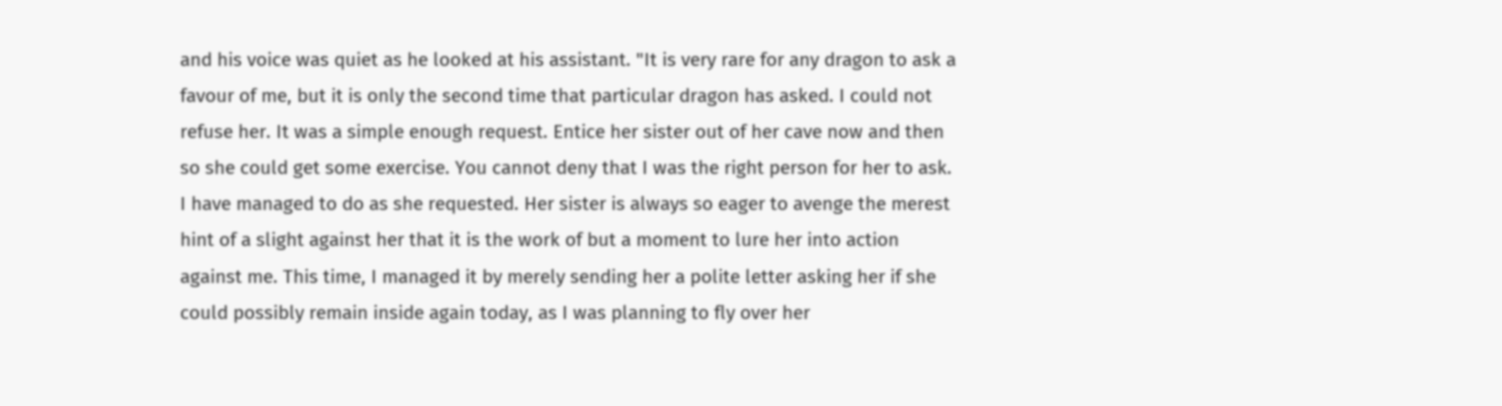and his voice was quiet as he looked at his assistant. "It is very rare for any dragon to ask a favour of me, but it is only the second time that particular dragon has asked. I could not refuse her. It was a simple enough request. Entice her sister out of her cave now and then so she could get some exercise. You cannot deny that I was the right person for her to ask. I have managed to do as she requested. Her sister is always so eager to avenge the merest hint of a slight against her that it is the work of but a moment to lure her into action against me. This time, I managed it by merely sending her a polite letter asking her if she could possibly remain inside again today, as I was planning to fly over her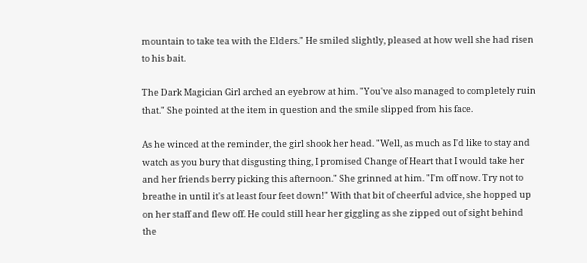mountain to take tea with the Elders." He smiled slightly, pleased at how well she had risen to his bait.

The Dark Magician Girl arched an eyebrow at him. "You've also managed to completely ruin that." She pointed at the item in question and the smile slipped from his face.

As he winced at the reminder, the girl shook her head. "Well, as much as I'd like to stay and watch as you bury that disgusting thing, I promised Change of Heart that I would take her and her friends berry picking this afternoon." She grinned at him. "I'm off now. Try not to breathe in until it's at least four feet down!" With that bit of cheerful advice, she hopped up on her staff and flew off. He could still hear her giggling as she zipped out of sight behind the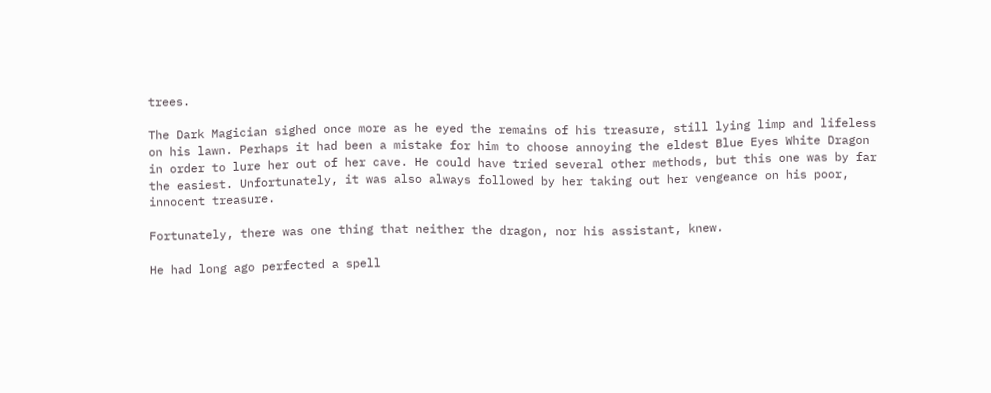trees.

The Dark Magician sighed once more as he eyed the remains of his treasure, still lying limp and lifeless on his lawn. Perhaps it had been a mistake for him to choose annoying the eldest Blue Eyes White Dragon in order to lure her out of her cave. He could have tried several other methods, but this one was by far the easiest. Unfortunately, it was also always followed by her taking out her vengeance on his poor, innocent treasure.

Fortunately, there was one thing that neither the dragon, nor his assistant, knew.

He had long ago perfected a spell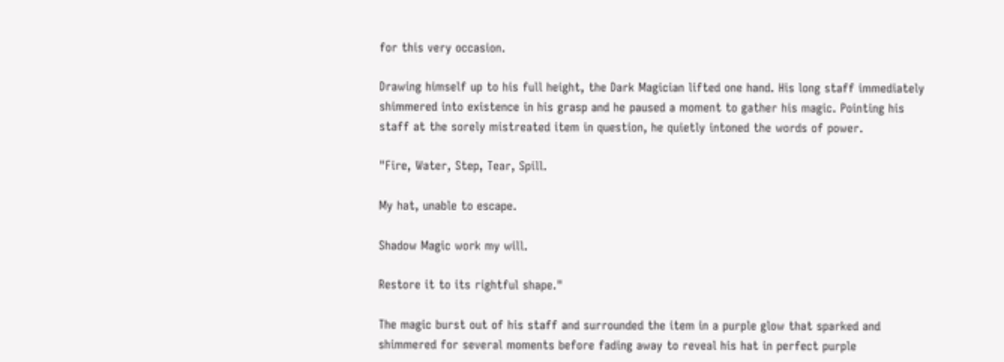for this very occasion.

Drawing himself up to his full height, the Dark Magician lifted one hand. His long staff immediately shimmered into existence in his grasp and he paused a moment to gather his magic. Pointing his staff at the sorely mistreated item in question, he quietly intoned the words of power.

"Fire, Water, Step, Tear, Spill.

My hat, unable to escape.

Shadow Magic work my will.

Restore it to its rightful shape."

The magic burst out of his staff and surrounded the item in a purple glow that sparked and shimmered for several moments before fading away to reveal his hat in perfect purple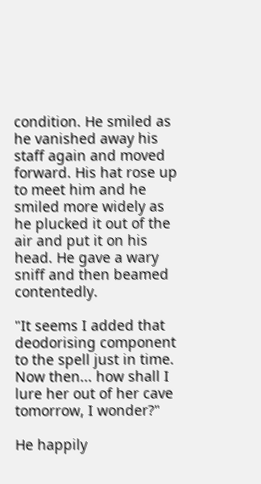condition. He smiled as he vanished away his staff again and moved forward. His hat rose up to meet him and he smiled more widely as he plucked it out of the air and put it on his head. He gave a wary sniff and then beamed contentedly.

"It seems I added that deodorising component to the spell just in time. Now then... how shall I lure her out of her cave tomorrow, I wonder?"

He happily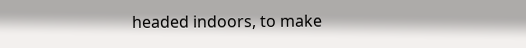headed indoors, to make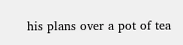his plans over a pot of tea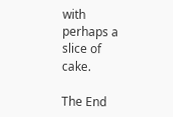with perhaps a slice of cake.

The End